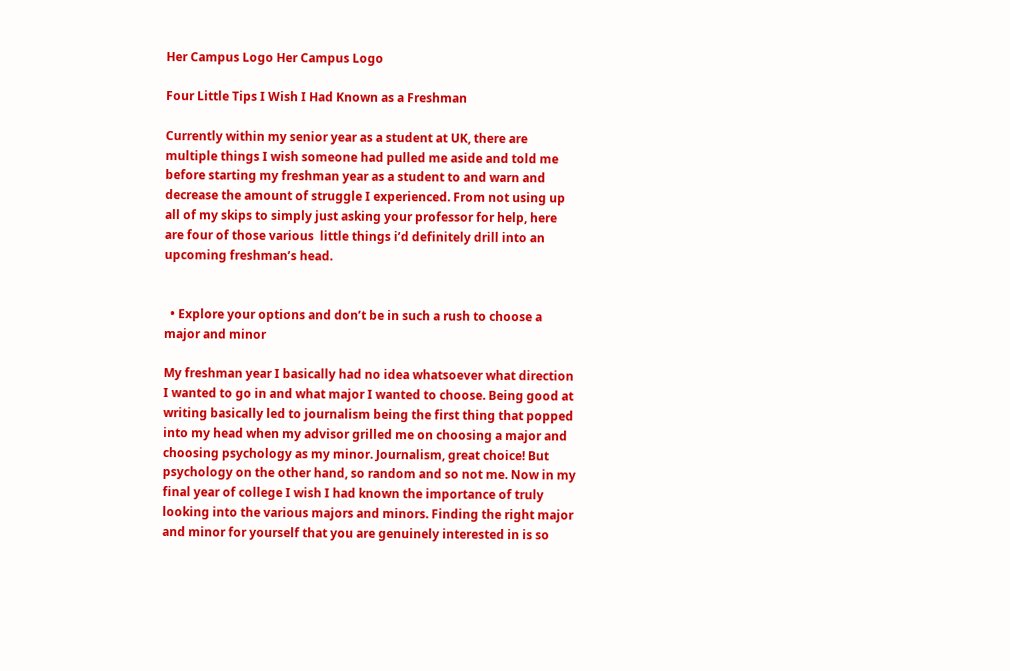Her Campus Logo Her Campus Logo

Four Little Tips I Wish I Had Known as a Freshman

Currently within my senior year as a student at UK, there are multiple things I wish someone had pulled me aside and told me before starting my freshman year as a student to and warn and decrease the amount of struggle I experienced. From not using up all of my skips to simply just asking your professor for help, here are four of those various  little things i’d definitely drill into an upcoming freshman’s head.


  • Explore your options and don’t be in such a rush to choose a major and minor

My freshman year I basically had no idea whatsoever what direction I wanted to go in and what major I wanted to choose. Being good at writing basically led to journalism being the first thing that popped into my head when my advisor grilled me on choosing a major and choosing psychology as my minor. Journalism, great choice! But psychology on the other hand, so random and so not me. Now in my final year of college I wish I had known the importance of truly looking into the various majors and minors. Finding the right major and minor for yourself that you are genuinely interested in is so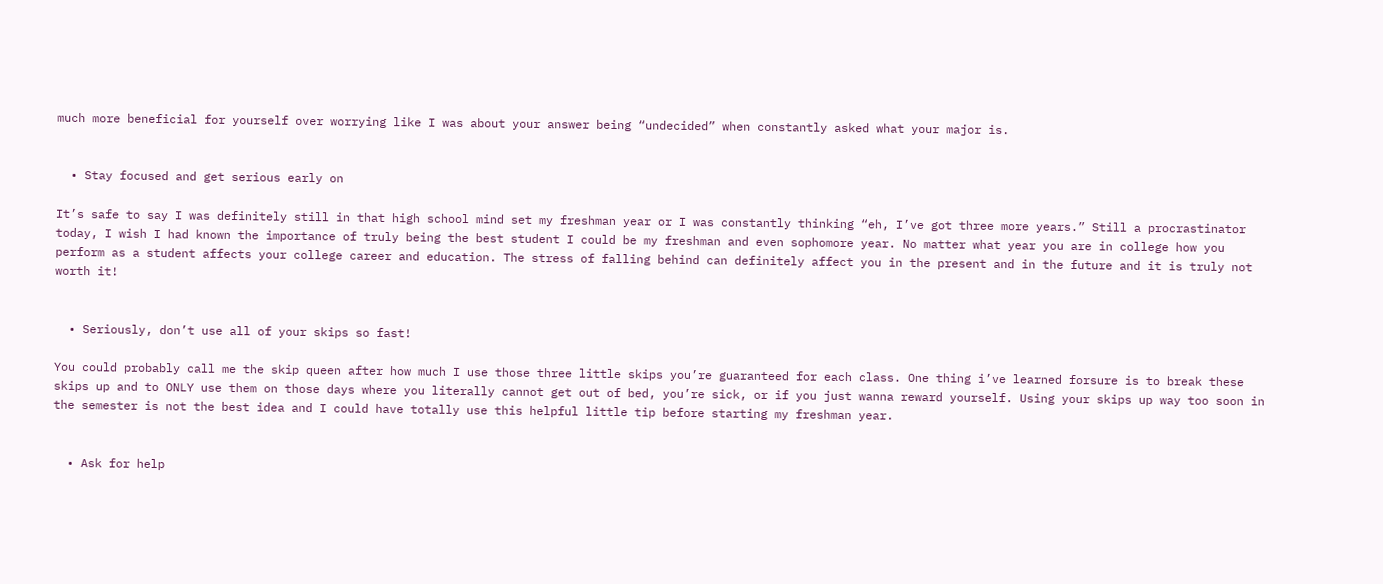much more beneficial for yourself over worrying like I was about your answer being “undecided” when constantly asked what your major is.


  • Stay focused and get serious early on

It’s safe to say I was definitely still in that high school mind set my freshman year or I was constantly thinking “eh, I’ve got three more years.” Still a procrastinator today, I wish I had known the importance of truly being the best student I could be my freshman and even sophomore year. No matter what year you are in college how you perform as a student affects your college career and education. The stress of falling behind can definitely affect you in the present and in the future and it is truly not worth it!


  • Seriously, don’t use all of your skips so fast!

You could probably call me the skip queen after how much I use those three little skips you’re guaranteed for each class. One thing i’ve learned forsure is to break these skips up and to ONLY use them on those days where you literally cannot get out of bed, you’re sick, or if you just wanna reward yourself. Using your skips up way too soon in the semester is not the best idea and I could have totally use this helpful little tip before starting my freshman year.


  • Ask for help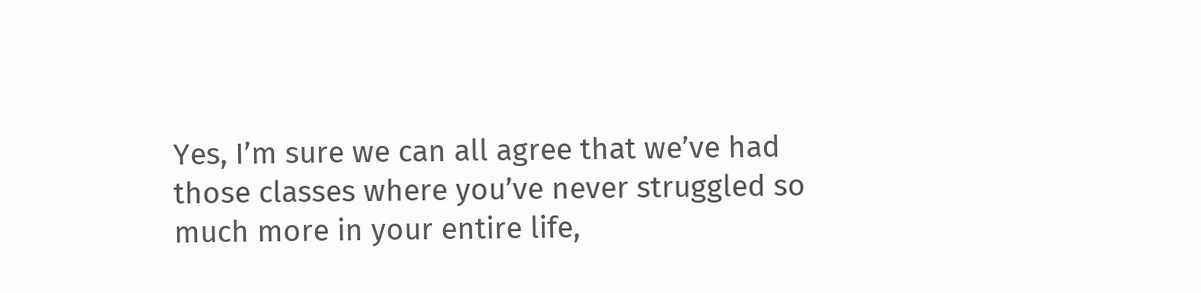Yes, I’m sure we can all agree that we’ve had those classes where you’ve never struggled so much more in your entire life,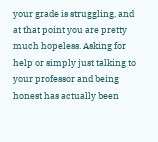your grade is struggling, and at that point you are pretty much hopeless. Asking for help or simply just talking to your professor and being honest has actually been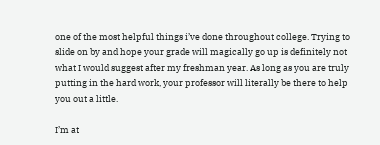one of the most helpful things i’ve done throughout college. Trying to slide on by and hope your grade will magically go up is definitely not what I would suggest after my freshman year. As long as you are truly putting in the hard work, your professor will literally be there to help you out a little.

I’m at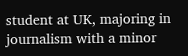student at UK, majoring in journalism with a minor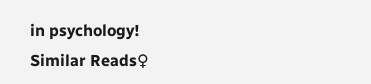in psychology!
Similar Reads♀